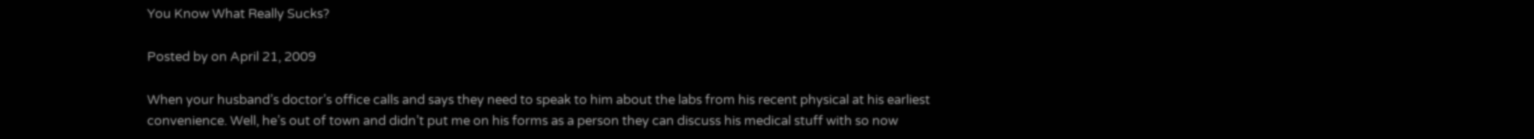You Know What Really Sucks?

Posted by on April 21, 2009

When your husband’s doctor’s office calls and says they need to speak to him about the labs from his recent physical at his earliest convenience. Well, he’s out of town and didn’t put me on his forms as a person they can discuss his medical stuff with so now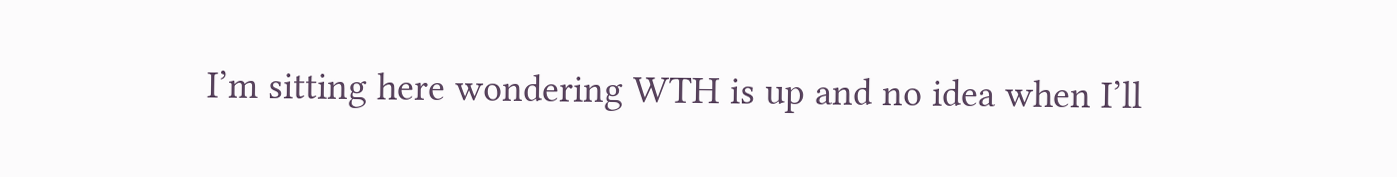I’m sitting here wondering WTH is up and no idea when I’ll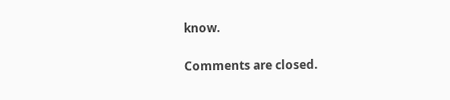know.

Comments are closed.